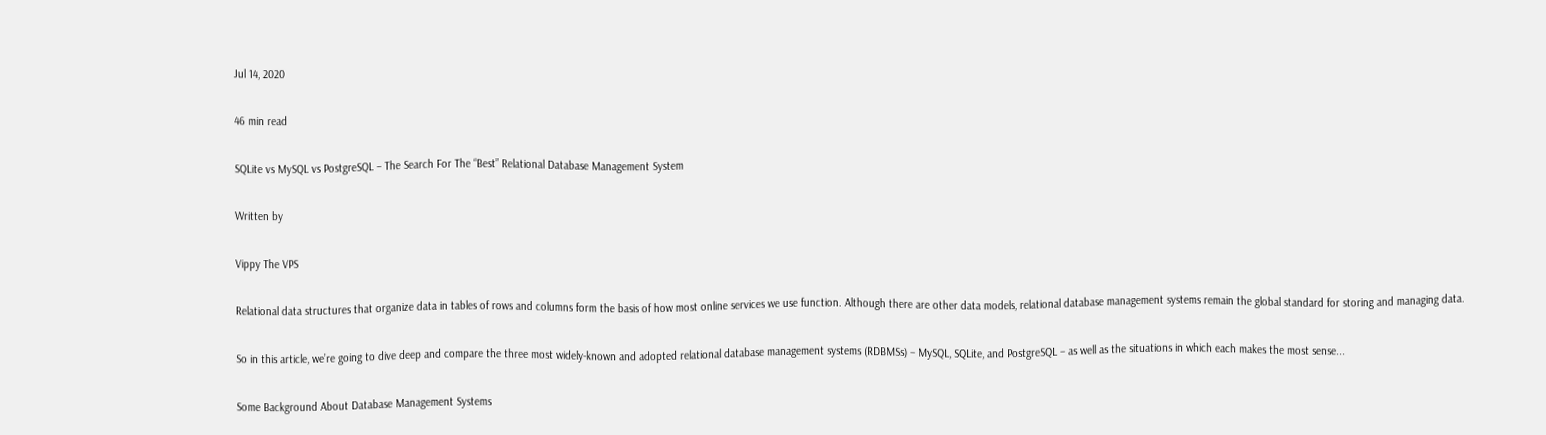Jul 14, 2020

46 min read

SQLite vs MySQL vs PostgreSQL – The Search For The “Best” Relational Database Management System

Written by

Vippy The VPS

Relational data structures that organize data in tables of rows and columns form the basis of how most online services we use function. Although there are other data models, relational database management systems remain the global standard for storing and managing data.

So in this article, we’re going to dive deep and compare the three most widely-known and adopted relational database management systems (RDBMSs) – MySQL, SQLite, and PostgreSQL – as well as the situations in which each makes the most sense...

Some Background About Database Management Systems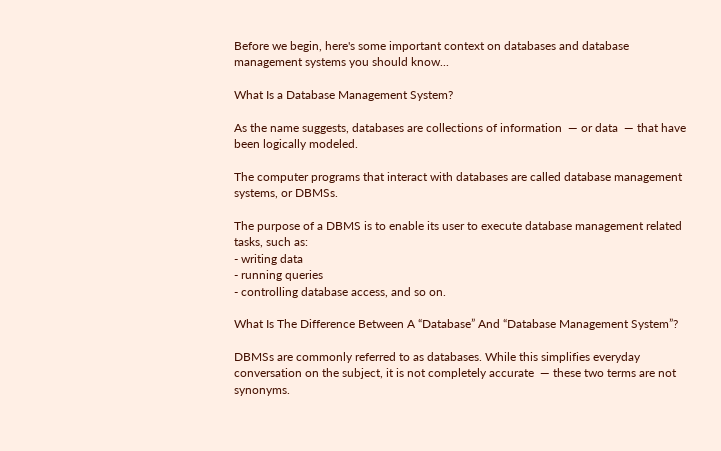Before we begin, here's some important context on databases and database management systems you should know...

What Is a Database Management System?

As the name suggests, databases are collections of information  — or data  — that have been logically modeled.

The computer programs that interact with databases are called database management systems, or DBMSs.

The purpose of a DBMS is to enable its user to execute database management related tasks, such as:
- writing data
- running queries
- controlling database access, and so on.

What Is The Difference Between A “Database” And “Database Management System”?

DBMSs are commonly referred to as databases. While this simplifies everyday conversation on the subject, it is not completely accurate  — these two terms are not synonyms.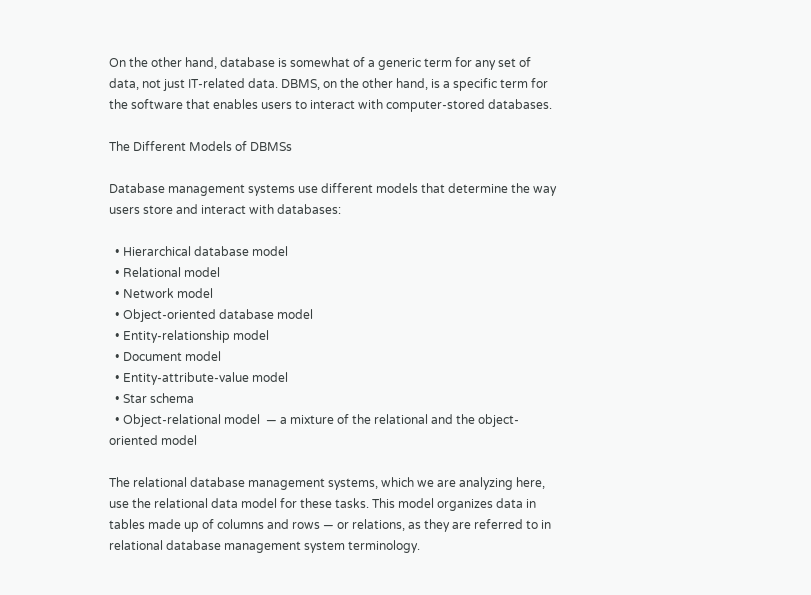On the other hand, database is somewhat of a generic term for any set of data, not just IT-related data. DBMS, on the other hand, is a specific term for the software that enables users to interact with computer-stored databases.

The Different Models of DBMSs

Database management systems use different models that determine the way users store and interact with databases:

  • Hierarchical database model
  • Relational model
  • Network model
  • Object-oriented database model
  • Entity-relationship model
  • Document model
  • Entity-attribute-value model
  • Star schema
  • Object-relational model  — a mixture of the relational and the object-oriented model

The relational database management systems, which we are analyzing here, use the relational data model for these tasks. This model organizes data in tables made up of columns and rows — or relations, as they are referred to in relational database management system terminology.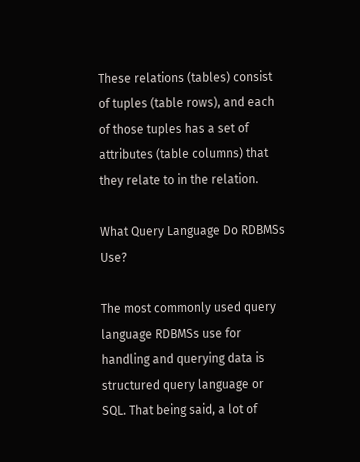These relations (tables) consist of tuples (table rows), and each of those tuples has a set of attributes (table columns) that they relate to in the relation.

What Query Language Do RDBMSs Use?

The most commonly used query language RDBMSs use for handling and querying data is structured query language or SQL. That being said, a lot of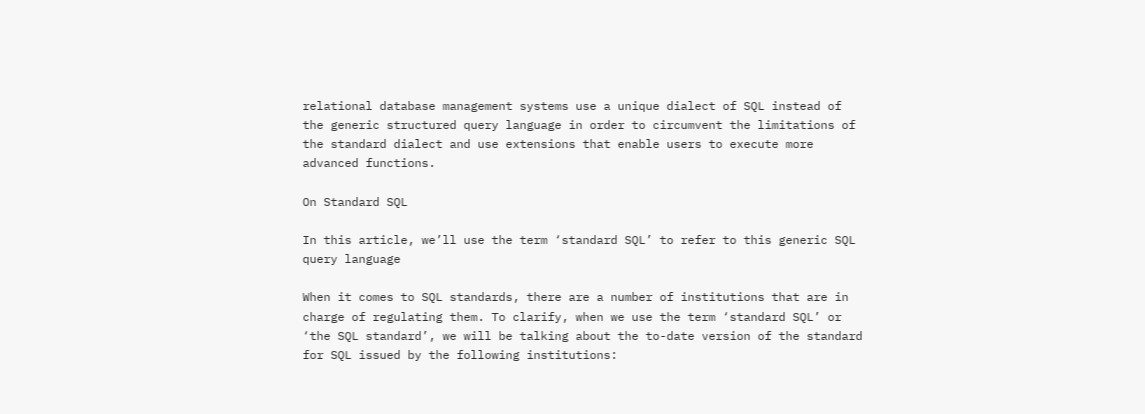relational database management systems use a unique dialect of SQL instead of the generic structured query language in order to circumvent the limitations of the standard dialect and use extensions that enable users to execute more advanced functions.

On Standard SQL

In this article, we’ll use the term ‘standard SQL’ to refer to this generic SQL query language

When it comes to SQL standards, there are a number of institutions that are in charge of regulating them. To clarify, when we use the term ‘standard SQL’ or ‘the SQL standard’, we will be talking about the to-date version of the standard for SQL issued by the following institutions: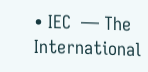• IEC  — The International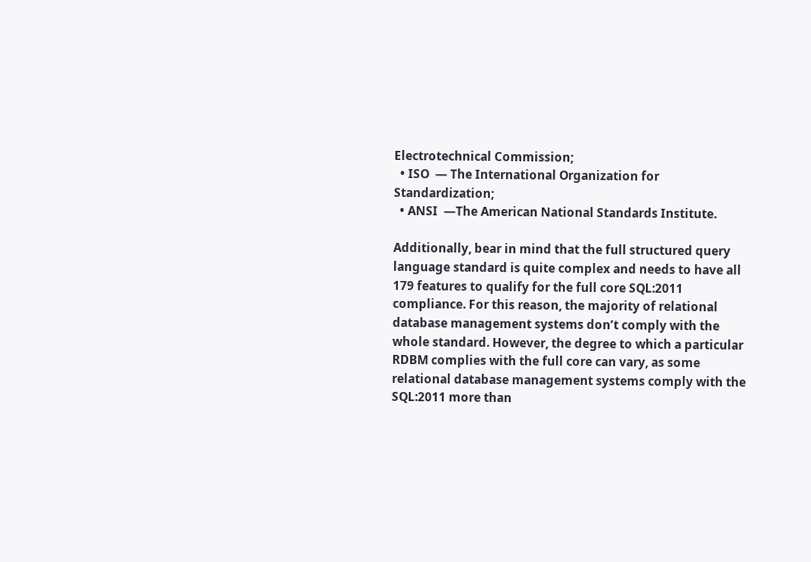Electrotechnical Commission;
  • ISO  — The International Organization for Standardization;
  • ANSI  —The American National Standards Institute.

Additionally, bear in mind that the full structured query language standard is quite complex and needs to have all 179 features to qualify for the full core SQL:2011 compliance. For this reason, the majority of relational database management systems don’t comply with the whole standard. However, the degree to which a particular RDBM complies with the full core can vary, as some relational database management systems comply with the SQL:2011 more than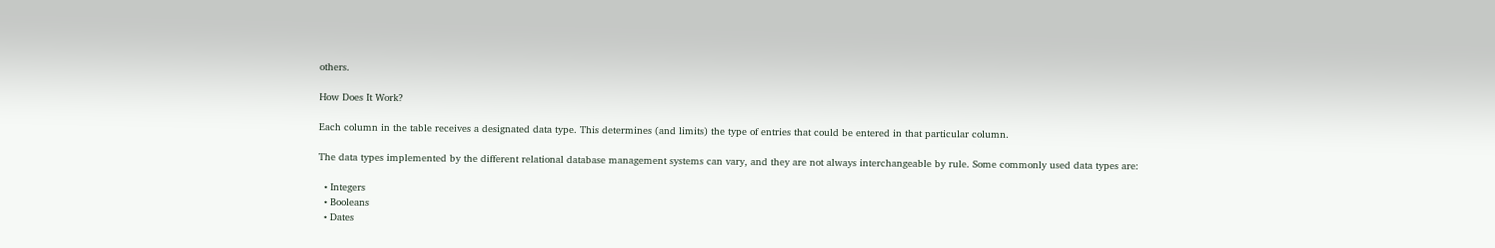others.

How Does It Work?

Each column in the table receives a designated data type. This determines (and limits) the type of entries that could be entered in that particular column.

The data types implemented by the different relational database management systems can vary, and they are not always interchangeable by rule. Some commonly used data types are:

  • Integers
  • Booleans
  • Dates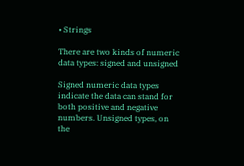• Strings

There are two kinds of numeric data types: signed and unsigned

Signed numeric data types indicate the data can stand for both positive and negative numbers. Unsigned types, on the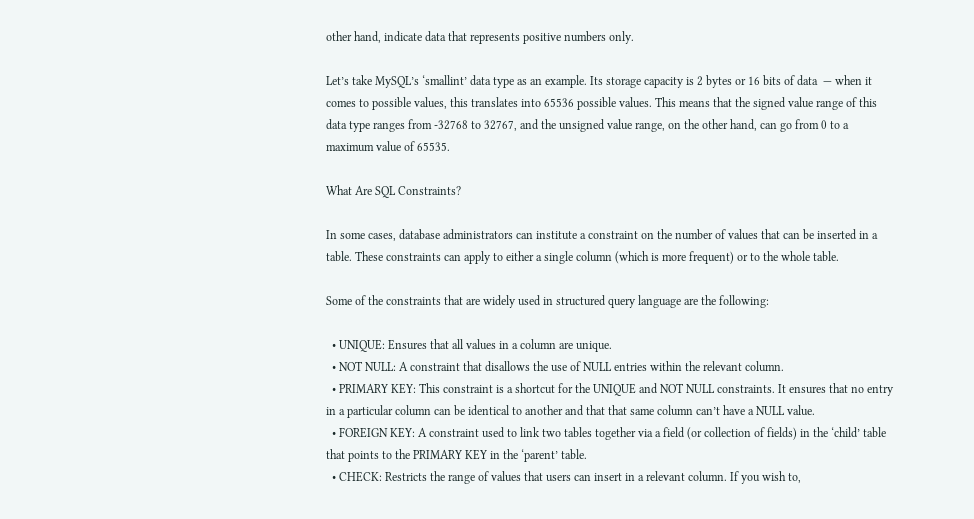other hand, indicate data that represents positive numbers only.

Let’s take MySQL’s ‘smallint’ data type as an example. Its storage capacity is 2 bytes or 16 bits of data  — when it comes to possible values, this translates into 65536 possible values. This means that the signed value range of this data type ranges from -32768 to 32767, and the unsigned value range, on the other hand, can go from 0 to a maximum value of 65535.

What Are SQL Constraints?

In some cases, database administrators can institute a constraint on the number of values that can be inserted in a table. These constraints can apply to either a single column (which is more frequent) or to the whole table.

Some of the constraints that are widely used in structured query language are the following:

  • UNIQUE: Ensures that all values in a column are unique.
  • NOT NULL: A constraint that disallows the use of NULL entries within the relevant column.
  • PRIMARY KEY: This constraint is a shortcut for the UNIQUE and NOT NULL constraints. It ensures that no entry in a particular column can be identical to another and that that same column can’t have a NULL value.
  • FOREIGN KEY: A constraint used to link two tables together via a field (or collection of fields) in the ‘child’ table that points to the PRIMARY KEY in the ‘parent’ table.
  • CHECK: Restricts the range of values that users can insert in a relevant column. If you wish to,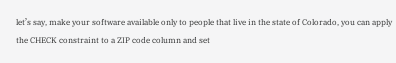let’s say, make your software available only to people that live in the state of Colorado, you can apply the CHECK constraint to a ZIP code column and set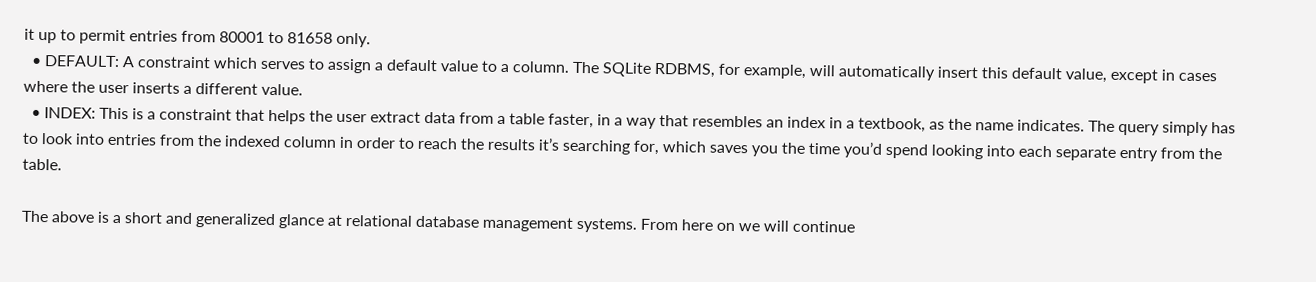it up to permit entries from 80001 to 81658 only.
  • DEFAULT: A constraint which serves to assign a default value to a column. The SQLite RDBMS, for example, will automatically insert this default value, except in cases where the user inserts a different value.
  • INDEX: This is a constraint that helps the user extract data from a table faster, in a way that resembles an index in a textbook, as the name indicates. The query simply has to look into entries from the indexed column in order to reach the results it’s searching for, which saves you the time you’d spend looking into each separate entry from the table.

The above is a short and generalized glance at relational database management systems. From here on we will continue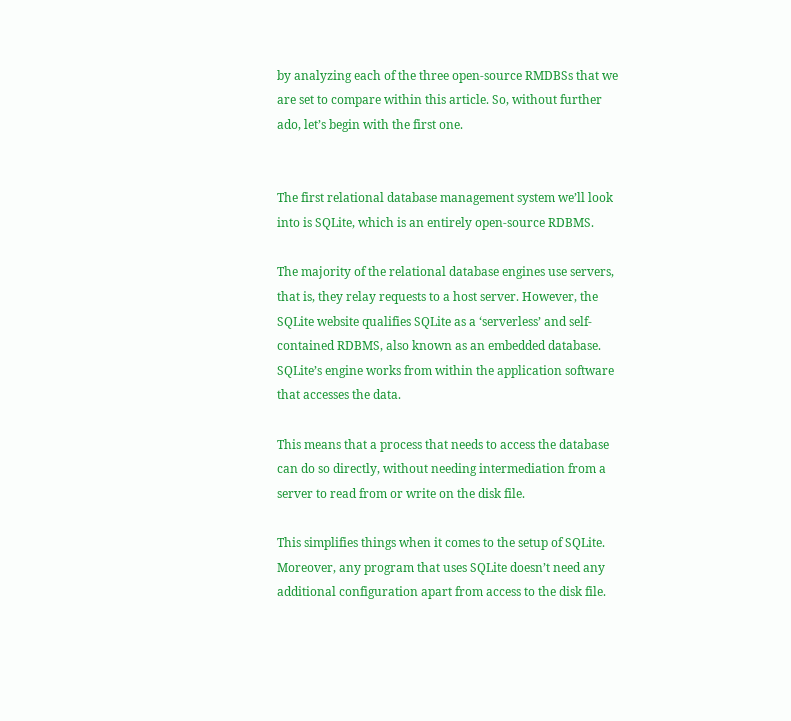by analyzing each of the three open-source RMDBSs that we are set to compare within this article. So, without further ado, let’s begin with the first one.


The first relational database management system we’ll look into is SQLite, which is an entirely open-source RDBMS.

The majority of the relational database engines use servers, that is, they relay requests to a host server. However, the SQLite website qualifies SQLite as a ‘serverless’ and self-contained RDBMS, also known as an embedded database. SQLite’s engine works from within the application software that accesses the data.

This means that a process that needs to access the database can do so directly, without needing intermediation from a server to read from or write on the disk file.

This simplifies things when it comes to the setup of SQLite. Moreover, any program that uses SQLite doesn’t need any additional configuration apart from access to the disk file.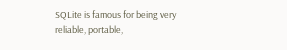SQLite is famous for being very reliable, portable,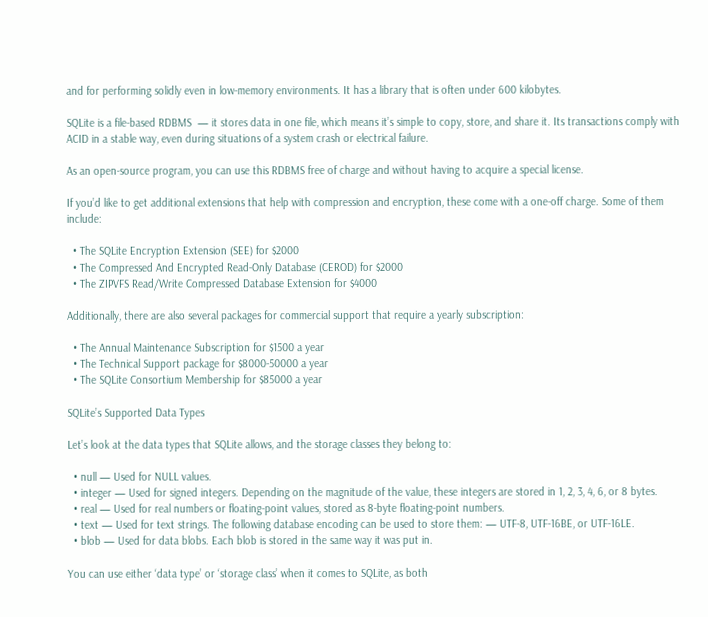and for performing solidly even in low-memory environments. It has a library that is often under 600 kilobytes.

SQLite is a file-based RDBMS  — it stores data in one file, which means it’s simple to copy, store, and share it. Its transactions comply with ACID in a stable way, even during situations of a system crash or electrical failure.

As an open-source program, you can use this RDBMS free of charge and without having to acquire a special license.

If you’d like to get additional extensions that help with compression and encryption, these come with a one-off charge. Some of them include:

  • The SQLite Encryption Extension (SEE) for $2000
  • The Compressed And Encrypted Read-Only Database (CEROD) for $2000
  • The ZIPVFS Read/Write Compressed Database Extension for $4000

Additionally, there are also several packages for commercial support that require a yearly subscription:

  • The Annual Maintenance Subscription for $1500 a year
  • The Technical Support package for $8000-50000 a year
  • The SQLite Consortium Membership for $85000 a year

SQLite’s Supported Data Types

Let’s look at the data types that SQLite allows, and the storage classes they belong to:

  • null — Used for NULL values.
  • integer — Used for signed integers. Depending on the magnitude of the value, these integers are stored in 1, 2, 3, 4, 6, or 8 bytes.
  • real — Used for real numbers or floating-point values, stored as 8-byte floating-point numbers.
  • text — Used for text strings. The following database encoding can be used to store them: — UTF-8, UTF-16BE, or UTF-16LE.
  • blob — Used for data blobs. Each blob is stored in the same way it was put in.

You can use either ‘data type’ or ‘storage class’ when it comes to SQLite, as both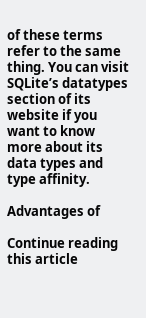of these terms refer to the same thing. You can visit SQLite’s datatypes section of its website if you want to know more about its data types and type affinity.

Advantages of

Continue reading this article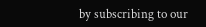by subscribing to our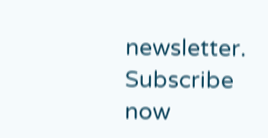newsletter.
Subscribe now